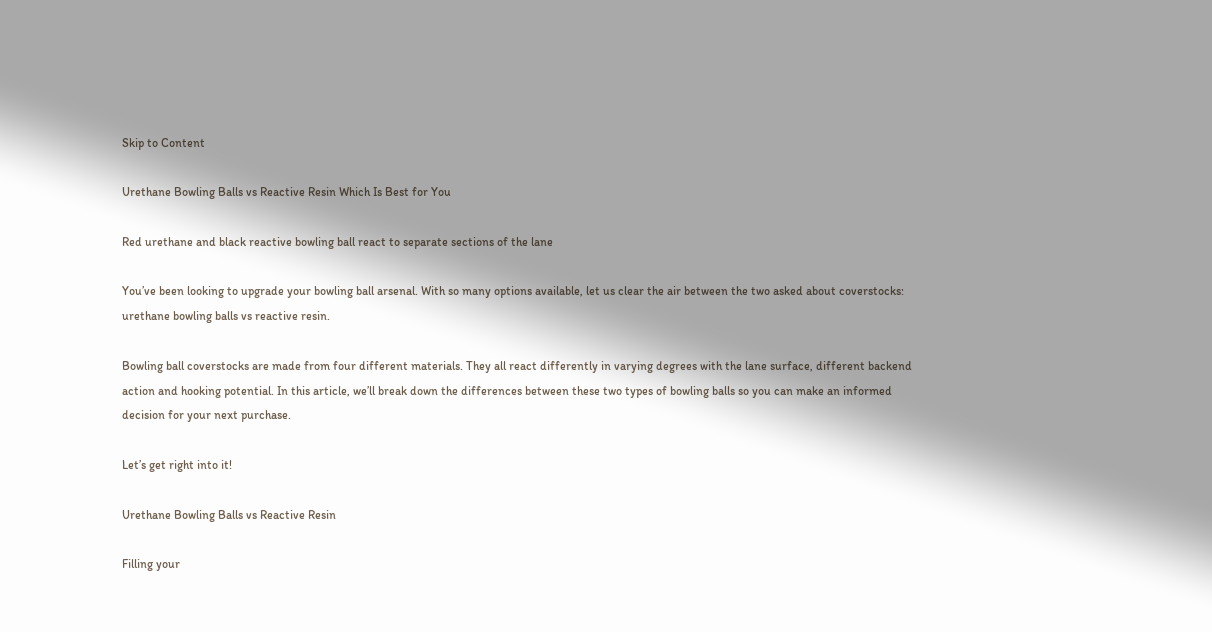Skip to Content

Urethane Bowling Balls vs Reactive Resin Which Is Best for You

Red urethane and black reactive bowling ball react to separate sections of the lane

You’ve been looking to upgrade your bowling ball arsenal. With so many options available, let us clear the air between the two asked about coverstocks: urethane bowling balls vs reactive resin.

Bowling ball coverstocks are made from four different materials. They all react differently in varying degrees with the lane surface, different backend action and hooking potential. In this article, we’ll break down the differences between these two types of bowling balls so you can make an informed decision for your next purchase.

Let’s get right into it!

Urethane Bowling Balls vs Reactive Resin

Filling your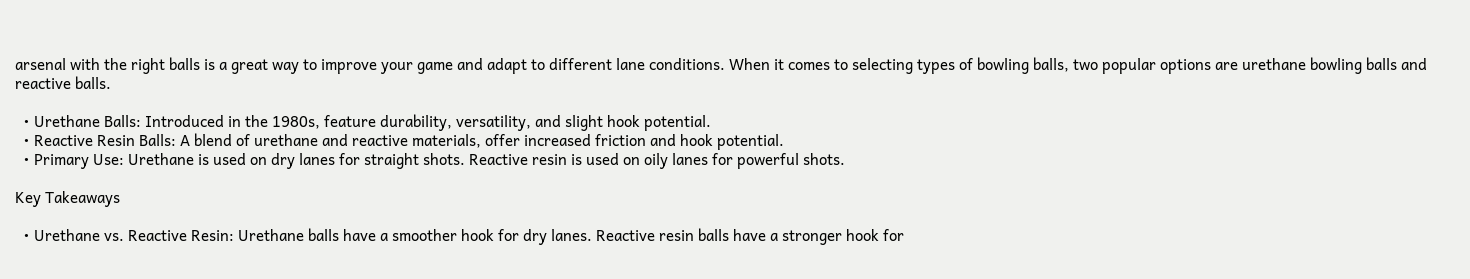arsenal with the right balls is a great way to improve your game and adapt to different lane conditions. When it comes to selecting types of bowling balls, two popular options are urethane bowling balls and reactive balls.

  • Urethane Balls: Introduced in the 1980s, feature durability, versatility, and slight hook potential.
  • Reactive Resin Balls: A blend of urethane and reactive materials, offer increased friction and hook potential.
  • Primary Use: Urethane is used on dry lanes for straight shots. Reactive resin is used on oily lanes for powerful shots.

Key Takeaways

  • Urethane vs. Reactive Resin: Urethane balls have a smoother hook for dry lanes. Reactive resin balls have a stronger hook for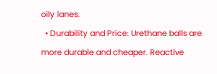oily lanes.
  • Durability and Price: Urethane balls are more durable and cheaper. Reactive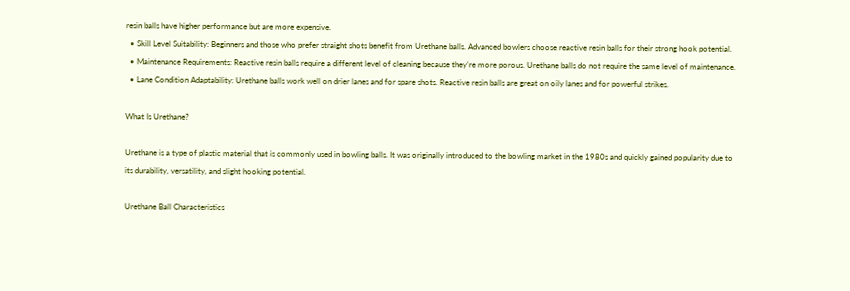resin balls have higher performance but are more expensive.
  • Skill Level Suitability: Beginners and those who prefer straight shots benefit from Urethane balls. Advanced bowlers choose reactive resin balls for their strong hook potential.
  • Maintenance Requirements: Reactive resin balls require a different level of cleaning because they’re more porous. Urethane balls do not require the same level of maintenance.
  • Lane Condition Adaptability: Urethane balls work well on drier lanes and for spare shots. Reactive resin balls are great on oily lanes and for powerful strikes.

What Is Urethane?

Urethane is a type of plastic material that is commonly used in bowling balls. It was originally introduced to the bowling market in the 1980s and quickly gained popularity due to its durability, versatility, and slight hooking potential.

Urethane Ball Characteristics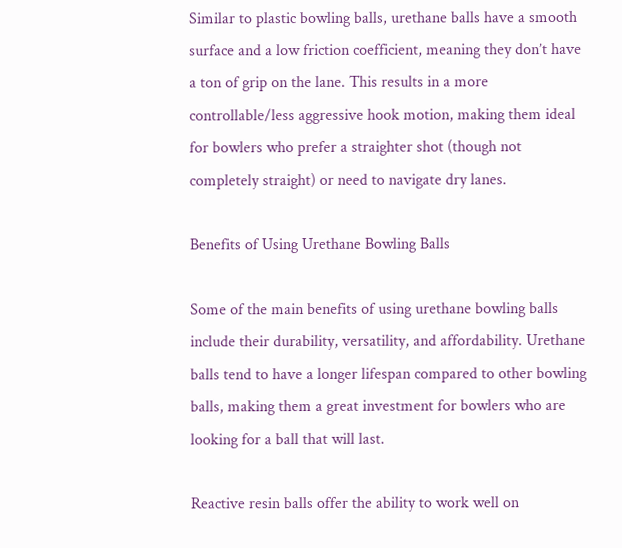Similar to plastic bowling balls, urethane balls have a smooth surface and a low friction coefficient, meaning they don’t have a ton of grip on the lane. This results in a more controllable/less aggressive hook motion, making them ideal for bowlers who prefer a straighter shot (though not completely straight) or need to navigate dry lanes.

Benefits of Using Urethane Bowling Balls

Some of the main benefits of using urethane bowling balls include their durability, versatility, and affordability. Urethane balls tend to have a longer lifespan compared to other bowling balls, making them a great investment for bowlers who are looking for a ball that will last.

Reactive resin balls offer the ability to work well on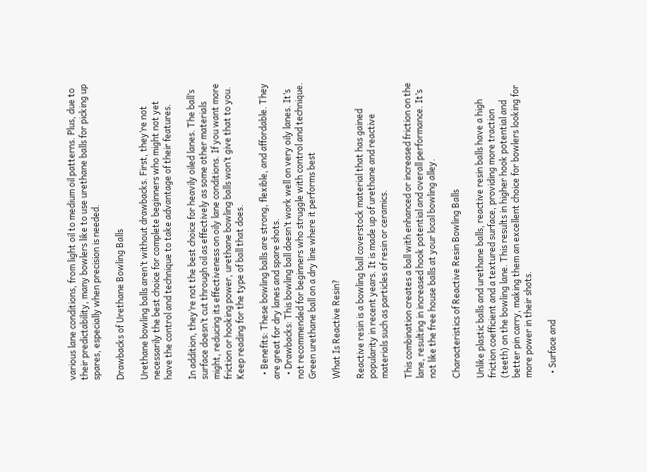various lane conditions, from light oil to medium oil patterns. Plus, due to their predictability, many bowlers like to use urethane balls for picking up spares, especially when precision is needed.

Drawbacks of Urethane Bowling Balls

Urethane bowling balls aren’t without drawbacks. First, they’re not necessarily the best choice for complete beginners who might not yet have the control and technique to take advantage of their features.

In addition, they’re not the best choice for heavily oiled lanes. The ball’s surface doesn’t cut through oil as effectively as some other materials might, reducing its effectiveness on oily lane conditions. If you want more friction or hooking power, urethane bowling balls won’t give that to you. Keep reading for the type of ball that does.

  • Benefits: These bowling balls are strong, flexible, and affordable. They are great for dry lanes and spare shots.
  • Drawbacks: This bowling ball doesn’t work well on very oily lanes. It’s not recommended for beginners who struggle with control and technique.
Green urethane ball on a dry line where it performs best

What Is Reactive Resin?

Reactive resin is a bowling ball coverstock material that has gained popularity in recent years. It is made up of urethane and reactive materials such as particles of resin or ceramics.

This combination creates a ball with enhanced or increased friction on the lane, resulting in increased hook potential and overall performance. It’s not like the free house balls at your local bowling alley.

Characteristics of Reactive Resin Bowling Balls

Unlike plastic balls and urethane balls, reactive resin balls have a high friction coefficient and a textured surface, providing more traction (teeth) on the bowling lane. This results in higher hook potential and better pin carry, making them an excellent choice for bowlers looking for more power in their shots.

  • Surface and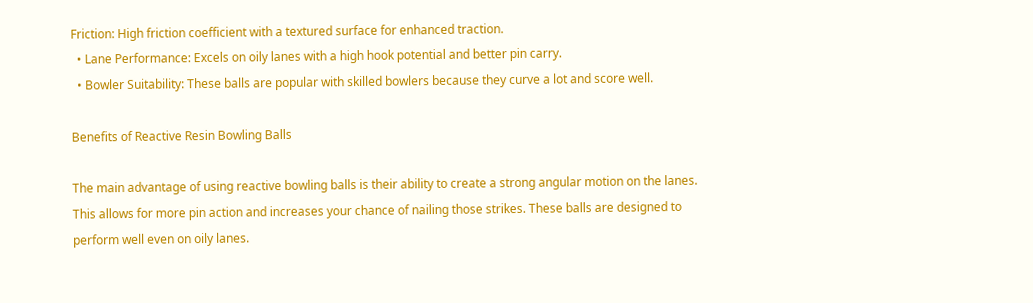Friction: High friction coefficient with a textured surface for enhanced traction.
  • Lane Performance: Excels on oily lanes with a high hook potential and better pin carry.
  • Bowler Suitability: These balls are popular with skilled bowlers because they curve a lot and score well.

Benefits of Reactive Resin Bowling Balls

The main advantage of using reactive bowling balls is their ability to create a strong angular motion on the lanes. This allows for more pin action and increases your chance of nailing those strikes. These balls are designed to perform well even on oily lanes.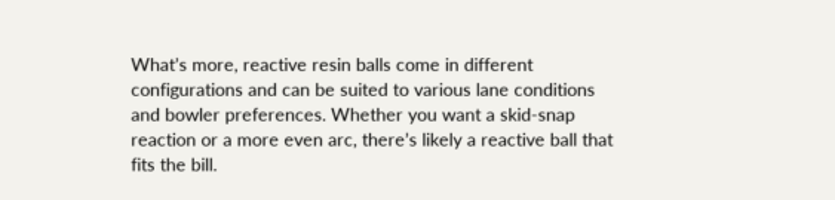What’s more, reactive resin balls come in different configurations and can be suited to various lane conditions and bowler preferences. Whether you want a skid-snap reaction or a more even arc, there’s likely a reactive ball that fits the bill.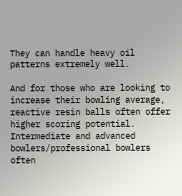They can handle heavy oil patterns extremely well.

And for those who are looking to increase their bowling average, reactive resin balls often offer higher scoring potential. Intermediate and advanced bowlers/professional bowlers often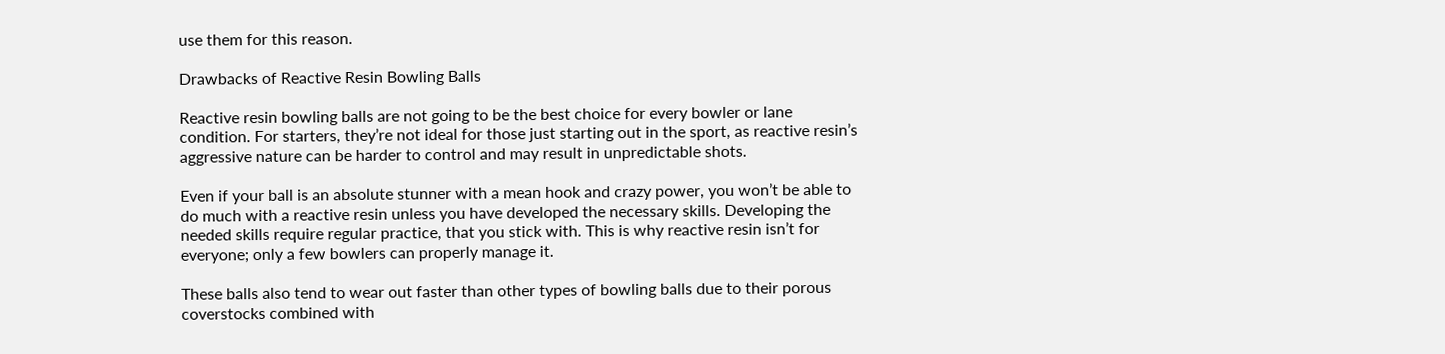use them for this reason.

Drawbacks of Reactive Resin Bowling Balls

Reactive resin bowling balls are not going to be the best choice for every bowler or lane condition. For starters, they’re not ideal for those just starting out in the sport, as reactive resin’s aggressive nature can be harder to control and may result in unpredictable shots.

Even if your ball is an absolute stunner with a mean hook and crazy power, you won’t be able to do much with a reactive resin unless you have developed the necessary skills. Developing the needed skills require regular practice, that you stick with. This is why reactive resin isn’t for everyone; only a few bowlers can properly manage it.

These balls also tend to wear out faster than other types of bowling balls due to their porous coverstocks combined with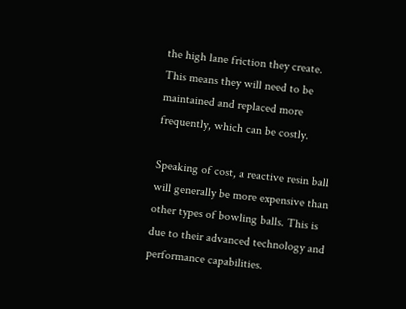the high lane friction they create. This means they will need to be maintained and replaced more frequently, which can be costly.

Speaking of cost, a reactive resin ball will generally be more expensive than other types of bowling balls. This is due to their advanced technology and performance capabilities.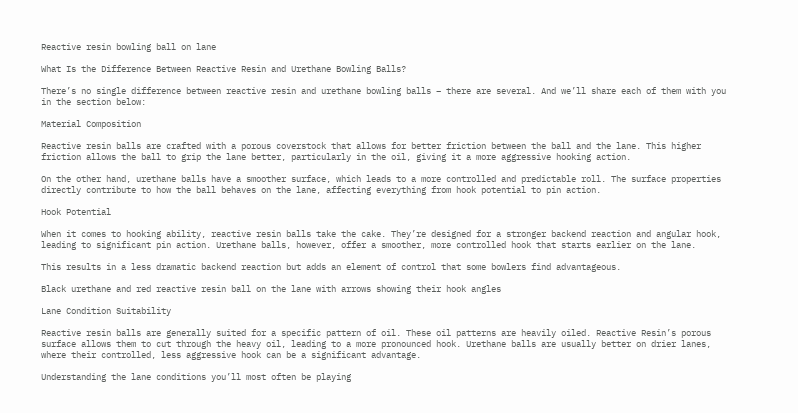Reactive resin bowling ball on lane

What Is the Difference Between Reactive Resin and Urethane Bowling Balls?

There’s no single difference between reactive resin and urethane bowling balls – there are several. And we’ll share each of them with you in the section below:

Material Composition

Reactive resin balls are crafted with a porous coverstock that allows for better friction between the ball and the lane. This higher friction allows the ball to grip the lane better, particularly in the oil, giving it a more aggressive hooking action.

On the other hand, urethane balls have a smoother surface, which leads to a more controlled and predictable roll. The surface properties directly contribute to how the ball behaves on the lane, affecting everything from hook potential to pin action.

Hook Potential

When it comes to hooking ability, reactive resin balls take the cake. They’re designed for a stronger backend reaction and angular hook, leading to significant pin action. Urethane balls, however, offer a smoother, more controlled hook that starts earlier on the lane.

This results in a less dramatic backend reaction but adds an element of control that some bowlers find advantageous.

Black urethane and red reactive resin ball on the lane with arrows showing their hook angles

Lane Condition Suitability

Reactive resin balls are generally suited for a specific pattern of oil. These oil patterns are heavily oiled. Reactive Resin’s porous surface allows them to cut through the heavy oil, leading to a more pronounced hook. Urethane balls are usually better on drier lanes, where their controlled, less aggressive hook can be a significant advantage.

Understanding the lane conditions you’ll most often be playing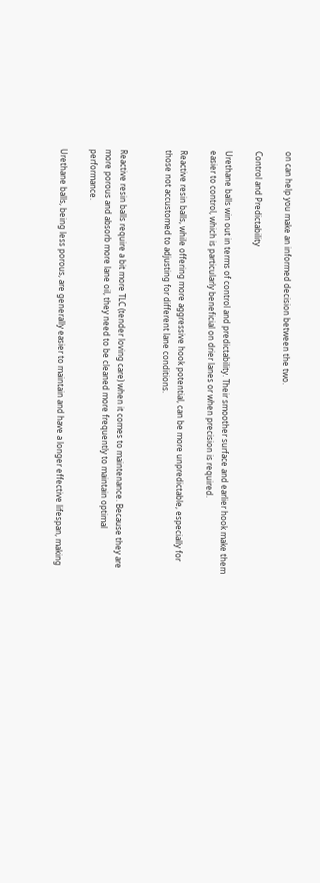on can help you make an informed decision between the two.

Control and Predictability

Urethane balls win out in terms of control and predictability. Their smoother surface and earlier hook make them easier to control, which is particularly beneficial on drier lanes or when precision is required.

Reactive resin balls, while offering more aggressive hook potential, can be more unpredictable, especially for those not accustomed to adjusting for different lane conditions.


Reactive resin balls require a bit more TLC (tender loving care) when it comes to maintenance. Because they are more porous and absorb more lane oil, they need to be cleaned more frequently to maintain optimal performance.

Urethane balls, being less porous, are generally easier to maintain and have a longer effective lifespan, making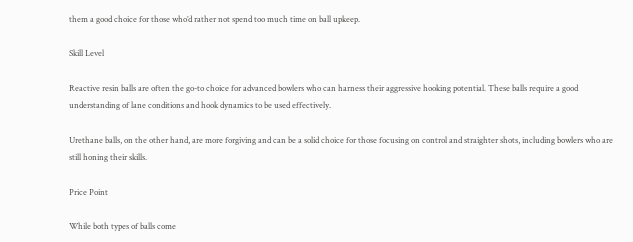them a good choice for those who’d rather not spend too much time on ball upkeep.

Skill Level

Reactive resin balls are often the go-to choice for advanced bowlers who can harness their aggressive hooking potential. These balls require a good understanding of lane conditions and hook dynamics to be used effectively.

Urethane balls, on the other hand, are more forgiving and can be a solid choice for those focusing on control and straighter shots, including bowlers who are still honing their skills.

Price Point

While both types of balls come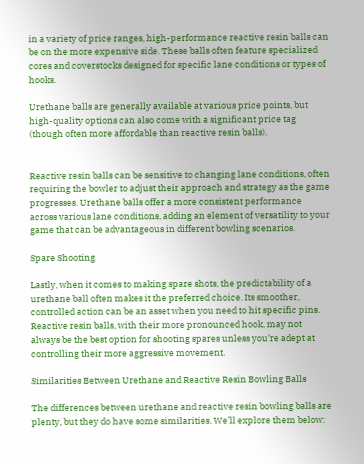in a variety of price ranges, high-performance reactive resin balls can be on the more expensive side. These balls often feature specialized cores and coverstocks designed for specific lane conditions or types of hooks.

Urethane balls are generally available at various price points, but high-quality options can also come with a significant price tag (though often more affordable than reactive resin balls).


Reactive resin balls can be sensitive to changing lane conditions, often requiring the bowler to adjust their approach and strategy as the game progresses. Urethane balls offer a more consistent performance across various lane conditions, adding an element of versatility to your game that can be advantageous in different bowling scenarios.

Spare Shooting

Lastly, when it comes to making spare shots, the predictability of a urethane ball often makes it the preferred choice. Its smoother, controlled action can be an asset when you need to hit specific pins. Reactive resin balls, with their more pronounced hook, may not always be the best option for shooting spares unless you’re adept at controlling their more aggressive movement.

Similarities Between Urethane and Reactive Resin Bowling Balls

The differences between urethane and reactive resin bowling balls are plenty, but they do have some similarities. We’ll explore them below: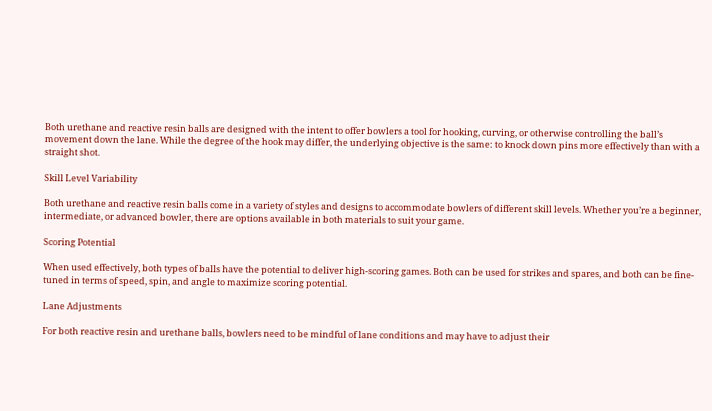Both urethane and reactive resin balls are designed with the intent to offer bowlers a tool for hooking, curving, or otherwise controlling the ball’s movement down the lane. While the degree of the hook may differ, the underlying objective is the same: to knock down pins more effectively than with a straight shot.

Skill Level Variability

Both urethane and reactive resin balls come in a variety of styles and designs to accommodate bowlers of different skill levels. Whether you’re a beginner, intermediate, or advanced bowler, there are options available in both materials to suit your game.

Scoring Potential

When used effectively, both types of balls have the potential to deliver high-scoring games. Both can be used for strikes and spares, and both can be fine-tuned in terms of speed, spin, and angle to maximize scoring potential.

Lane Adjustments

For both reactive resin and urethane balls, bowlers need to be mindful of lane conditions and may have to adjust their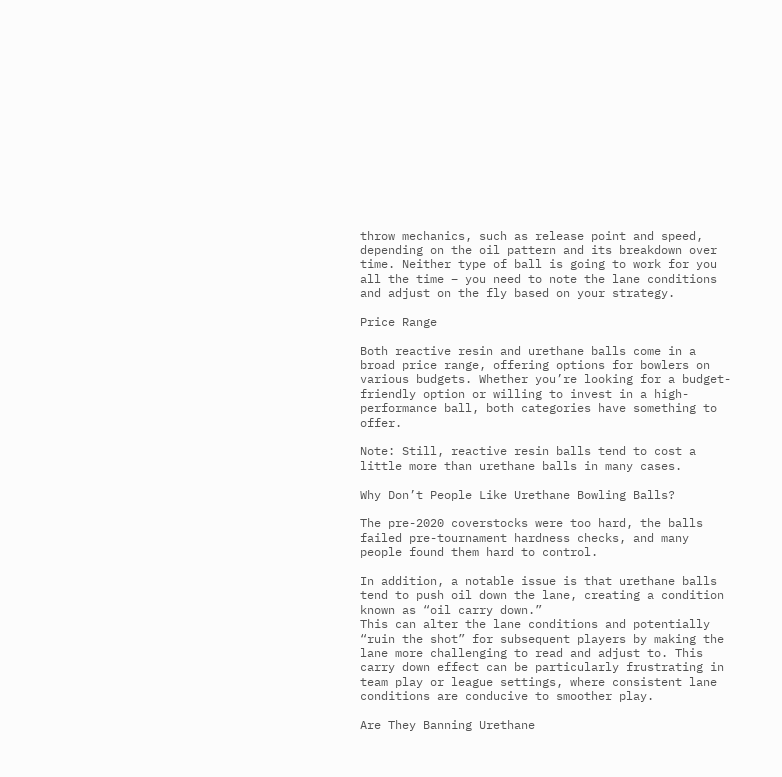throw mechanics, such as release point and speed, depending on the oil pattern and its breakdown over time. Neither type of ball is going to work for you all the time – you need to note the lane conditions and adjust on the fly based on your strategy.

Price Range

Both reactive resin and urethane balls come in a broad price range, offering options for bowlers on various budgets. Whether you’re looking for a budget-friendly option or willing to invest in a high-performance ball, both categories have something to offer.

Note: Still, reactive resin balls tend to cost a little more than urethane balls in many cases.

Why Don’t People Like Urethane Bowling Balls?

The pre-2020 coverstocks were too hard, the balls failed pre-tournament hardness checks, and many people found them hard to control.

In addition, a notable issue is that urethane balls tend to push oil down the lane, creating a condition known as “oil carry down.”
This can alter the lane conditions and potentially “ruin the shot” for subsequent players by making the lane more challenging to read and adjust to. This carry down effect can be particularly frustrating in team play or league settings, where consistent lane conditions are conducive to smoother play.

Are They Banning Urethane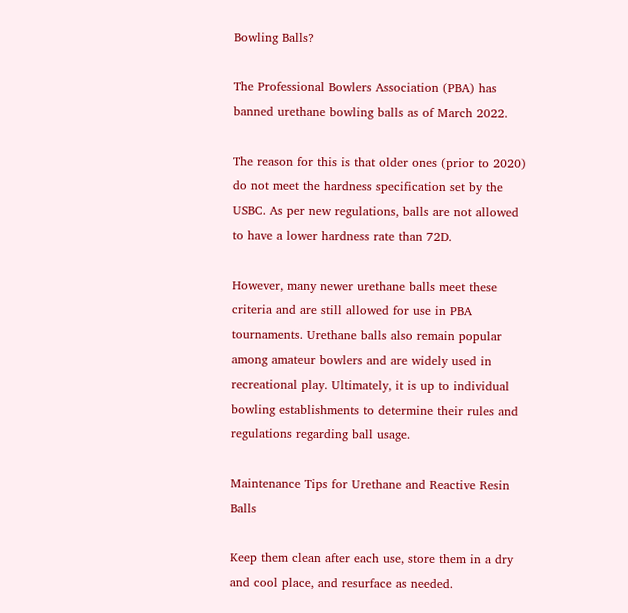Bowling Balls?

The Professional Bowlers Association (PBA) has banned urethane bowling balls as of March 2022.

The reason for this is that older ones (prior to 2020) do not meet the hardness specification set by the USBC. As per new regulations, balls are not allowed to have a lower hardness rate than 72D.

However, many newer urethane balls meet these criteria and are still allowed for use in PBA tournaments. Urethane balls also remain popular among amateur bowlers and are widely used in recreational play. Ultimately, it is up to individual bowling establishments to determine their rules and regulations regarding ball usage.

Maintenance Tips for Urethane and Reactive Resin Balls

Keep them clean after each use, store them in a dry and cool place, and resurface as needed.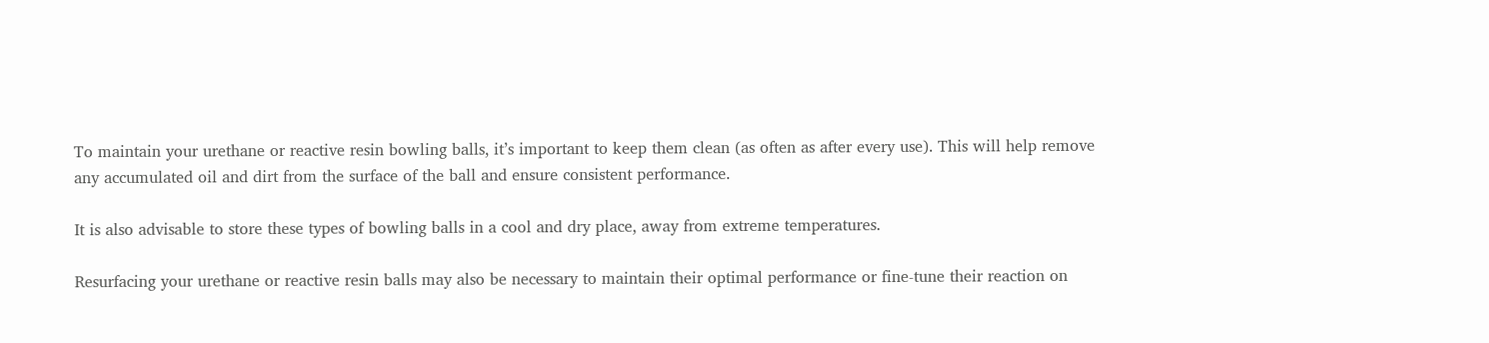To maintain your urethane or reactive resin bowling balls, it’s important to keep them clean (as often as after every use). This will help remove any accumulated oil and dirt from the surface of the ball and ensure consistent performance.

It is also advisable to store these types of bowling balls in a cool and dry place, away from extreme temperatures.

Resurfacing your urethane or reactive resin balls may also be necessary to maintain their optimal performance or fine-tune their reaction on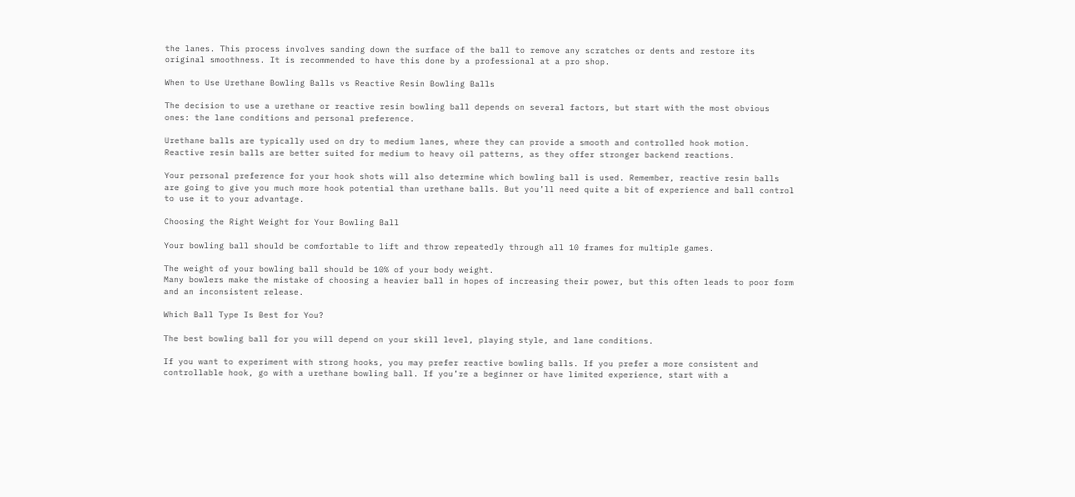the lanes. This process involves sanding down the surface of the ball to remove any scratches or dents and restore its original smoothness. It is recommended to have this done by a professional at a pro shop.

When to Use Urethane Bowling Balls vs Reactive Resin Bowling Balls

The decision to use a urethane or reactive resin bowling ball depends on several factors, but start with the most obvious ones: the lane conditions and personal preference.

Urethane balls are typically used on dry to medium lanes, where they can provide a smooth and controlled hook motion.
Reactive resin balls are better suited for medium to heavy oil patterns, as they offer stronger backend reactions.

Your personal preference for your hook shots will also determine which bowling ball is used. Remember, reactive resin balls are going to give you much more hook potential than urethane balls. But you’ll need quite a bit of experience and ball control to use it to your advantage.

Choosing the Right Weight for Your Bowling Ball

Your bowling ball should be comfortable to lift and throw repeatedly through all 10 frames for multiple games.

The weight of your bowling ball should be 10% of your body weight.
Many bowlers make the mistake of choosing a heavier ball in hopes of increasing their power, but this often leads to poor form and an inconsistent release.

Which Ball Type Is Best for You?

The best bowling ball for you will depend on your skill level, playing style, and lane conditions.

If you want to experiment with strong hooks, you may prefer reactive bowling balls. If you prefer a more consistent and controllable hook, go with a urethane bowling ball. If you’re a beginner or have limited experience, start with a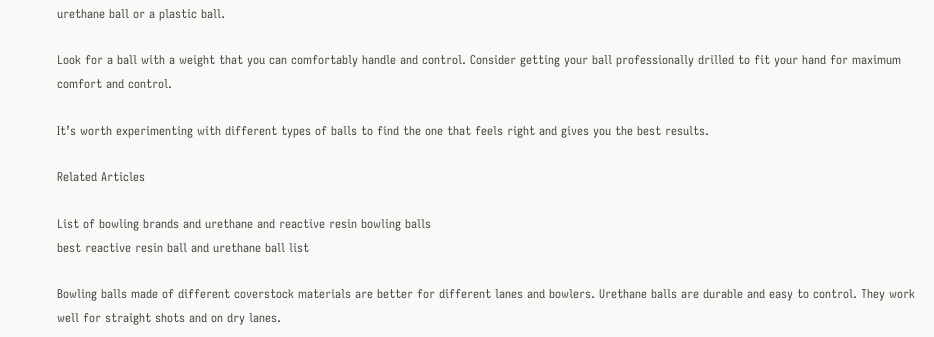urethane ball or a plastic ball.

Look for a ball with a weight that you can comfortably handle and control. Consider getting your ball professionally drilled to fit your hand for maximum comfort and control.

It’s worth experimenting with different types of balls to find the one that feels right and gives you the best results.

Related Articles

List of bowling brands and urethane and reactive resin bowling balls
best reactive resin ball and urethane ball list

Bowling balls made of different coverstock materials are better for different lanes and bowlers. Urethane balls are durable and easy to control. They work well for straight shots and on dry lanes.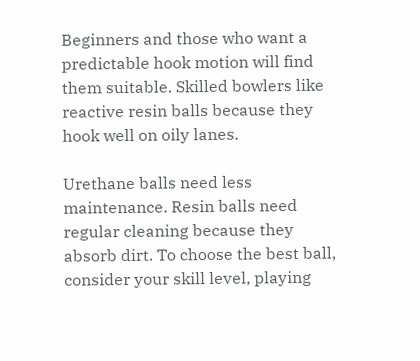Beginners and those who want a predictable hook motion will find them suitable. Skilled bowlers like reactive resin balls because they hook well on oily lanes.

Urethane balls need less maintenance. Resin balls need regular cleaning because they absorb dirt. To choose the best ball, consider your skill level, playing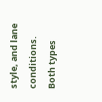style, and lane conditions. Both types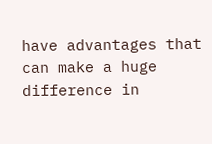have advantages that can make a huge difference in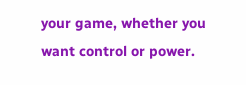your game, whether you want control or power.